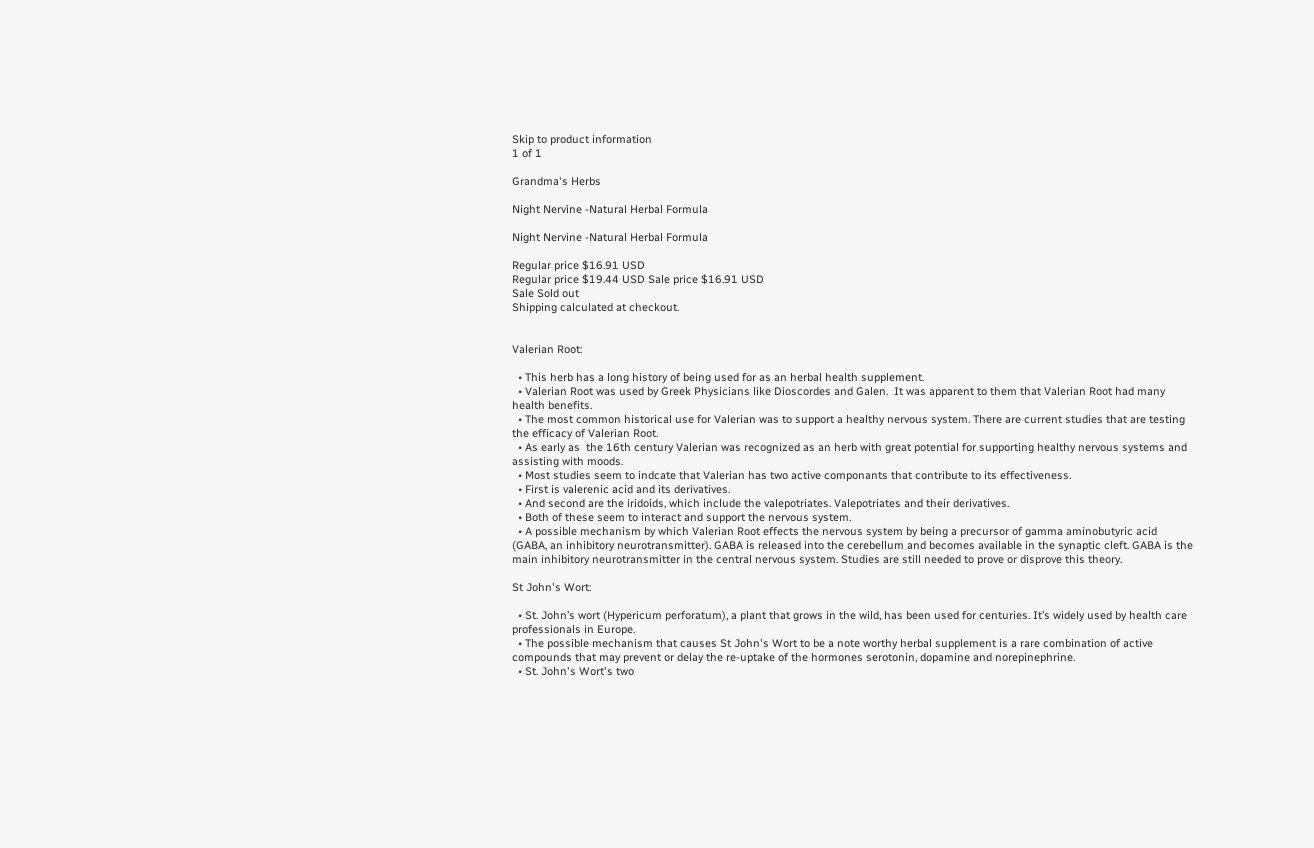Skip to product information
1 of 1

Grandma's Herbs

Night Nervine -Natural Herbal Formula

Night Nervine -Natural Herbal Formula

Regular price $16.91 USD
Regular price $19.44 USD Sale price $16.91 USD
Sale Sold out
Shipping calculated at checkout.


Valerian Root:

  • This herb has a long history of being used for as an herbal health supplement.
  • Valerian Root was used by Greek Physicians like Dioscordes and Galen.  It was apparent to them that Valerian Root had many health benefits.
  • The most common historical use for Valerian was to support a healthy nervous system. There are current studies that are testing the efficacy of Valerian Root.
  • As early as  the 16th century Valerian was recognized as an herb with great potential for supporting healthy nervous systems and assisting with moods.
  • Most studies seem to indcate that Valerian has two active componants that contribute to its effectiveness.
  • First is valerenic acid and its derivatives.
  • And second are the iridoids, which include the valepotriates. Valepotriates and their derivatives.
  • Both of these seem to interact and support the nervous system.
  • A possible mechanism by which Valerian Root effects the nervous system by being a precursor of gamma aminobutyric acid (GABA, an inhibitory neurotransmitter). GABA is released into the cerebellum and becomes available in the synaptic cleft. GABA is the main inhibitory neurotransmitter in the central nervous system. Studies are still needed to prove or disprove this theory.

St John's Wort:

  • St. John’s wort (Hypericum perforatum), a plant that grows in the wild, has been used for centuries. It’s widely used by health care professionals in Europe.
  • The possible mechanism that causes St John's Wort to be a note worthy herbal supplement is a rare combination of active compounds that may prevent or delay the re-uptake of the hormones serotonin, dopamine and norepinephrine.
  • St. John's Wort's two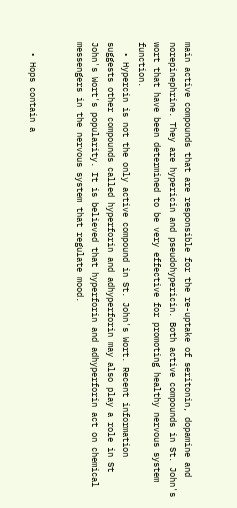main active compounds that are responsible for the re-uptake of seritonin, dopamine and norepinephrine. They are hypericin and pseudohypericin. Both active compounds in St. John's wort that have been determined to be very effective for promoting healthy nervous system function.
  • Hypercin is not the only active compound in St. John's Wort. Recent information suggests other compounds called hyperforin and adhyperforin may also play a role in St John's Wort's popularity. It is believed that hyperforin and adhyperforin act on chemical messengers in the nervous system that regulate mood.


  • Hops contain a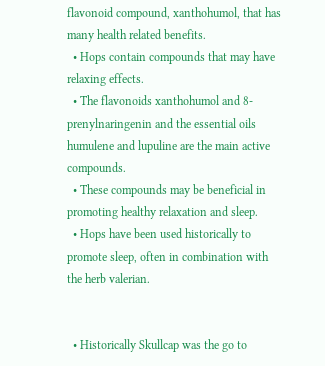flavonoid compound, xanthohumol, that has many health related benefits.
  • Hops contain compounds that may have relaxing effects.
  • The flavonoids xanthohumol and 8-prenylnaringenin and the essential oils humulene and lupuline are the main active compounds.
  • These compounds may be beneficial in promoting healthy relaxation and sleep.
  • Hops have been used historically to promote sleep, often in combination with the herb valerian.


  • Historically Skullcap was the go to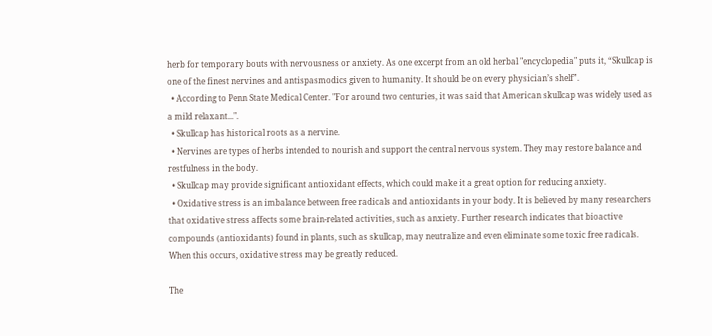herb for temporary bouts with nervousness or anxiety. As one excerpt from an old herbal "encyclopedia" puts it, “Skullcap is one of the finest nervines and antispasmodics given to humanity. It should be on every physician’s shelf”.
  • According to Penn State Medical Center. "For around two centuries, it was said that American skullcap was widely used as a mild relaxant...".
  • Skullcap has historical roots as a nervine.
  • Nervines are types of herbs intended to nourish and support the central nervous system. They may restore balance and restfulness in the body.
  • Skullcap may provide significant antioxidant effects, which could make it a great option for reducing anxiety.
  • Oxidative stress is an imbalance between free radicals and antioxidants in your body. It is believed by many researchers that oxidative stress affects some brain-related activities, such as anxiety. Further research indicates that bioactive compounds (antioxidants) found in plants, such as skullcap, may neutralize and even eliminate some toxic free radicals. When this occurs, oxidative stress may be greatly reduced.

The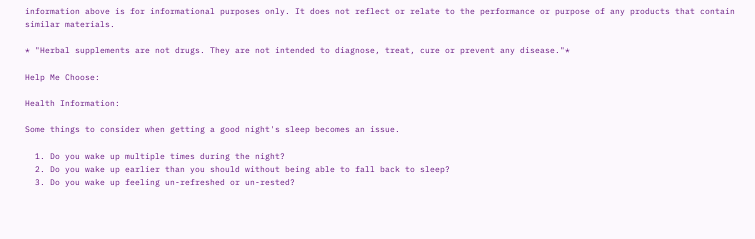information above is for informational purposes only. It does not reflect or relate to the performance or purpose of any products that contain similar materials.

* "Herbal supplements are not drugs. They are not intended to diagnose, treat, cure or prevent any disease."*

Help Me Choose:

Health Information:

Some things to consider when getting a good night's sleep becomes an issue.

  1. Do you wake up multiple times during the night?
  2. Do you wake up earlier than you should without being able to fall back to sleep?
  3. Do you wake up feeling un-refreshed or un-rested?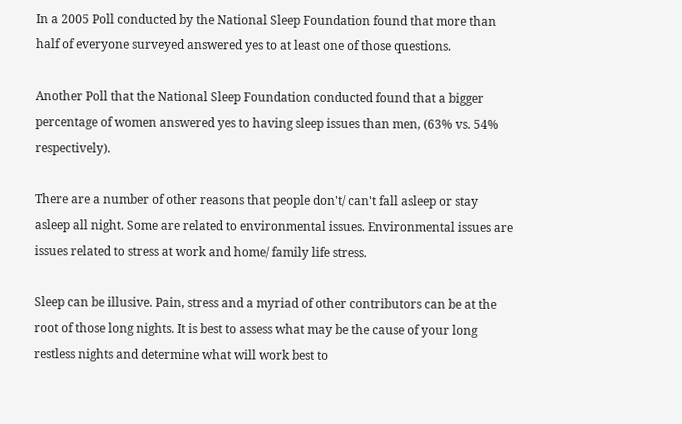In a 2005 Poll conducted by the National Sleep Foundation found that more than half of everyone surveyed answered yes to at least one of those questions.

Another Poll that the National Sleep Foundation conducted found that a bigger percentage of women answered yes to having sleep issues than men, (63% vs. 54% respectively).

There are a number of other reasons that people don't/ can't fall asleep or stay asleep all night. Some are related to environmental issues. Environmental issues are issues related to stress at work and home/ family life stress.

Sleep can be illusive. Pain, stress and a myriad of other contributors can be at the root of those long nights. It is best to assess what may be the cause of your long restless nights and determine what will work best to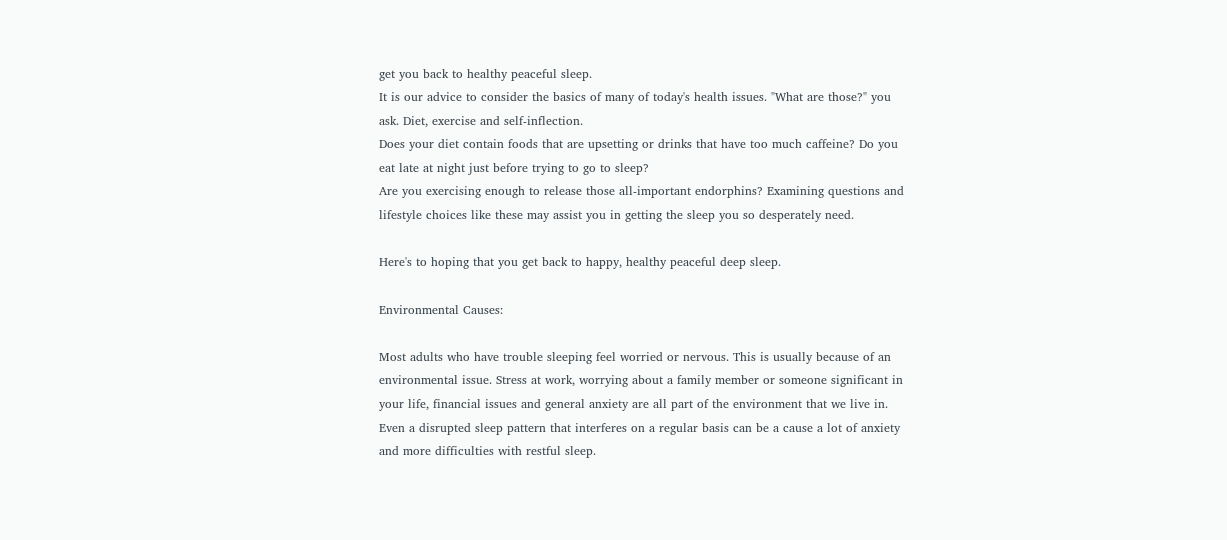get you back to healthy peaceful sleep.
It is our advice to consider the basics of many of today's health issues. "What are those?" you ask. Diet, exercise and self-inflection.
Does your diet contain foods that are upsetting or drinks that have too much caffeine? Do you eat late at night just before trying to go to sleep?
Are you exercising enough to release those all-important endorphins? Examining questions and lifestyle choices like these may assist you in getting the sleep you so desperately need.

Here's to hoping that you get back to happy, healthy peaceful deep sleep.

Environmental Causes:

Most adults who have trouble sleeping feel worried or nervous. This is usually because of an environmental issue. Stress at work, worrying about a family member or someone significant in your life, financial issues and general anxiety are all part of the environment that we live in. Even a disrupted sleep pattern that interferes on a regular basis can be a cause a lot of anxiety and more difficulties with restful sleep.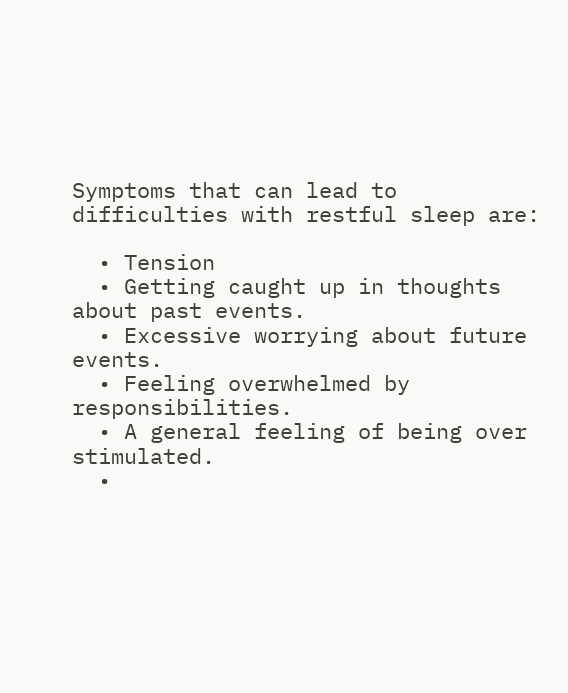Symptoms that can lead to difficulties with restful sleep are:

  • Tension
  • Getting caught up in thoughts about past events.
  • Excessive worrying about future events.
  • Feeling overwhelmed by responsibilities.
  • A general feeling of being over stimulated.
  •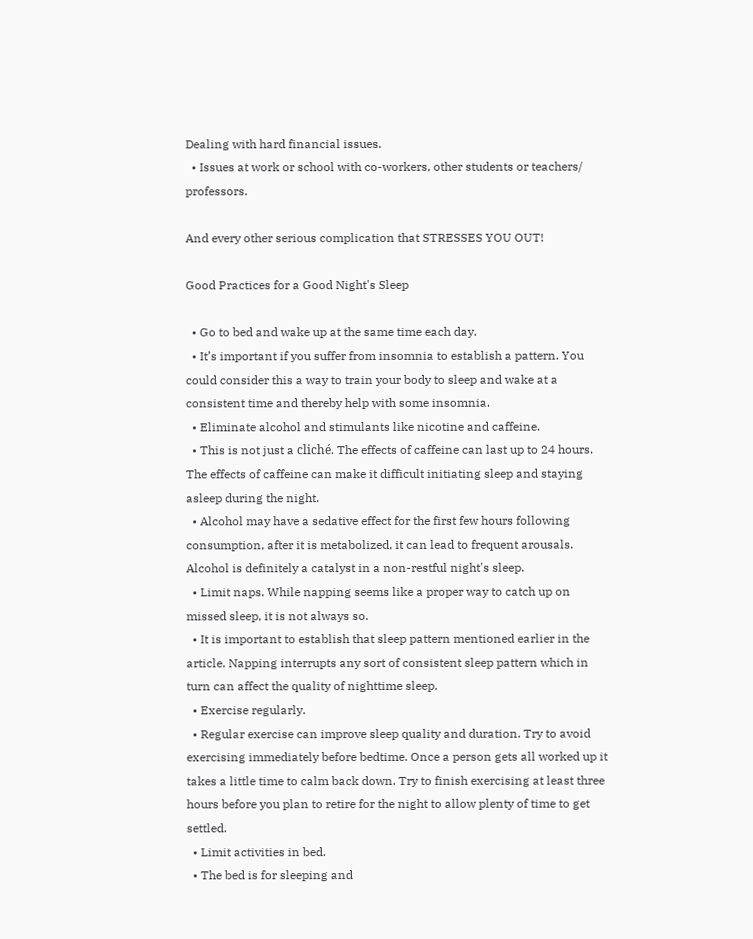Dealing with hard financial issues.
  • Issues at work or school with co-workers, other students or teachers/ professors.

And every other serious complication that STRESSES YOU OUT!

Good Practices for a Good Night's Sleep

  • Go to bed and wake up at the same time each day.
  • It’s important if you suffer from insomnia to establish a pattern. You could consider this a way to train your body to sleep and wake at a consistent time and thereby help with some insomnia.
  • Eliminate alcohol and stimulants like nicotine and caffeine.
  • This is not just a cliché. The effects of caffeine can last up to 24 hours. The effects of caffeine can make it difficult initiating sleep and staying asleep during the night.
  • Alcohol may have a sedative effect for the first few hours following consumption, after it is metabolized, it can lead to frequent arousals. Alcohol is definitely a catalyst in a non-restful night's sleep.
  • Limit naps. While napping seems like a proper way to catch up on missed sleep, it is not always so.
  • It is important to establish that sleep pattern mentioned earlier in the article. Napping interrupts any sort of consistent sleep pattern which in turn can affect the quality of nighttime sleep.
  • Exercise regularly.
  • Regular exercise can improve sleep quality and duration. Try to avoid exercising immediately before bedtime. Once a person gets all worked up it takes a little time to calm back down. Try to finish exercising at least three hours before you plan to retire for the night to allow plenty of time to get settled.
  • Limit activities in bed.
  • The bed is for sleeping and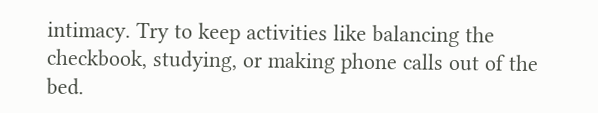intimacy. Try to keep activities like balancing the checkbook, studying, or making phone calls out of the bed.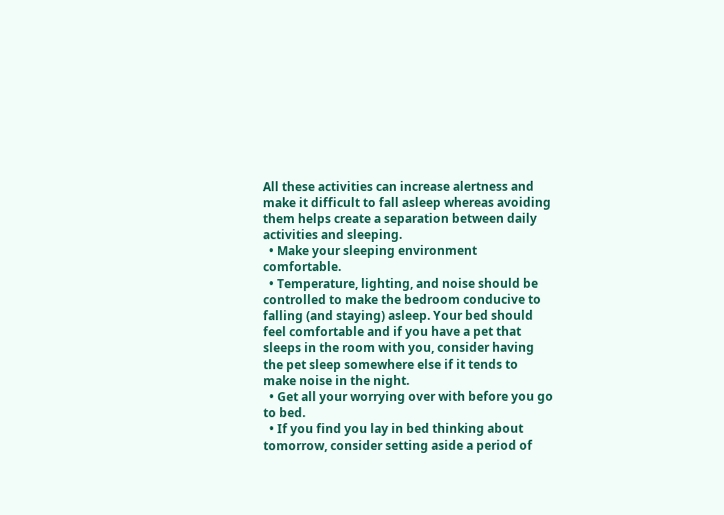All these activities can increase alertness and make it difficult to fall asleep whereas avoiding them helps create a separation between daily activities and sleeping.
  • Make your sleeping environment comfortable.
  • Temperature, lighting, and noise should be controlled to make the bedroom conducive to falling (and staying) asleep. Your bed should feel comfortable and if you have a pet that sleeps in the room with you, consider having the pet sleep somewhere else if it tends to make noise in the night.
  • Get all your worrying over with before you go to bed.
  • If you find you lay in bed thinking about tomorrow, consider setting aside a period of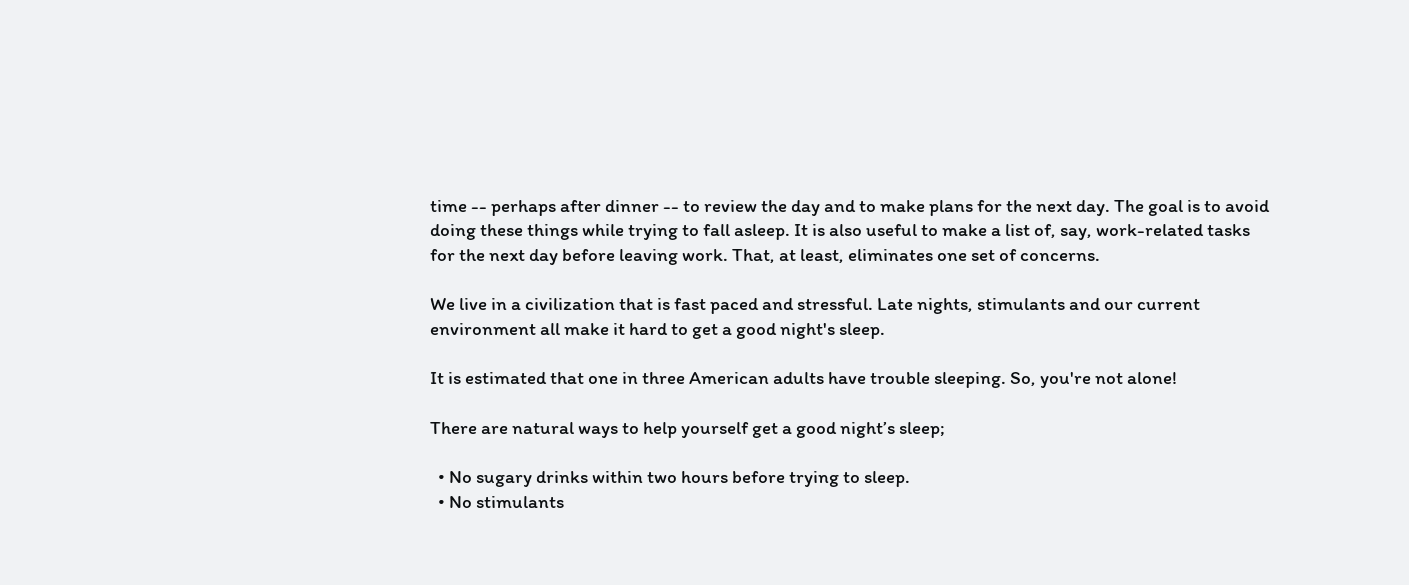time -- perhaps after dinner -- to review the day and to make plans for the next day. The goal is to avoid doing these things while trying to fall asleep. It is also useful to make a list of, say, work-related tasks for the next day before leaving work. That, at least, eliminates one set of concerns.

We live in a civilization that is fast paced and stressful. Late nights, stimulants and our current environment all make it hard to get a good night's sleep.

It is estimated that one in three American adults have trouble sleeping. So, you're not alone!

There are natural ways to help yourself get a good night’s sleep;

  • No sugary drinks within two hours before trying to sleep.
  • No stimulants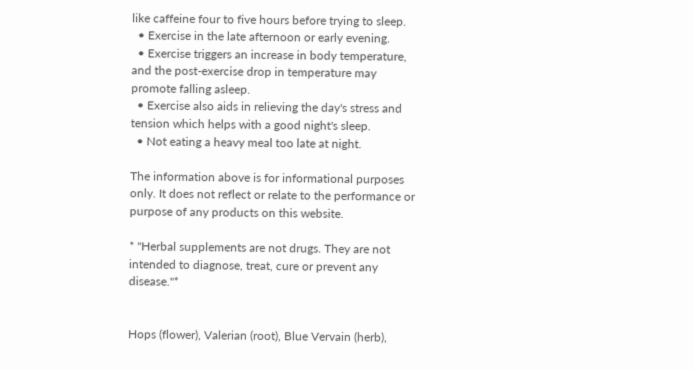like caffeine four to five hours before trying to sleep.
  • Exercise in the late afternoon or early evening.
  • Exercise triggers an increase in body temperature, and the post-exercise drop in temperature may promote falling asleep.
  • Exercise also aids in relieving the day's stress and tension which helps with a good night's sleep.
  • Not eating a heavy meal too late at night.

The information above is for informational purposes only. It does not reflect or relate to the performance or purpose of any products on this website.

* "Herbal supplements are not drugs. They are not intended to diagnose, treat, cure or prevent any disease."*


Hops (flower), Valerian (root), Blue Vervain (herb),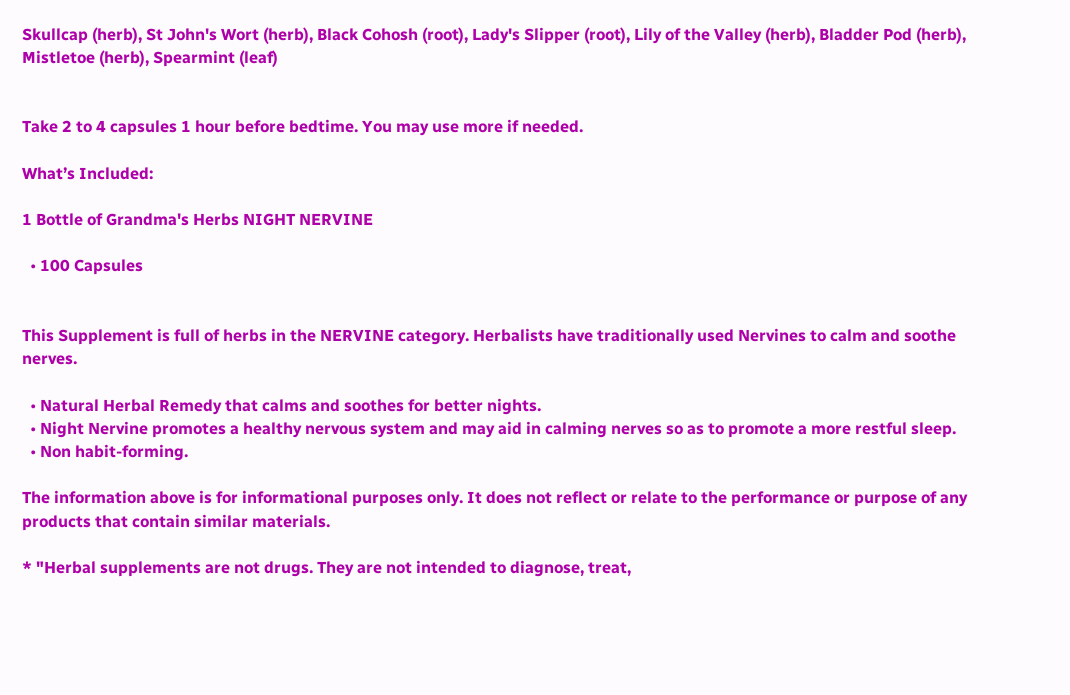Skullcap (herb), St John's Wort (herb), Black Cohosh (root), Lady's Slipper (root), Lily of the Valley (herb), Bladder Pod (herb), Mistletoe (herb), Spearmint (leaf)


Take 2 to 4 capsules 1 hour before bedtime. You may use more if needed.

What’s Included:

1 Bottle of Grandma's Herbs NIGHT NERVINE

  • 100 Capsules


This Supplement is full of herbs in the NERVINE category. Herbalists have traditionally used Nervines to calm and soothe nerves.

  • Natural Herbal Remedy that calms and soothes for better nights.
  • Night Nervine promotes a healthy nervous system and may aid in calming nerves so as to promote a more restful sleep.
  • Non habit-forming.

The information above is for informational purposes only. It does not reflect or relate to the performance or purpose of any products that contain similar materials.

* "Herbal supplements are not drugs. They are not intended to diagnose, treat,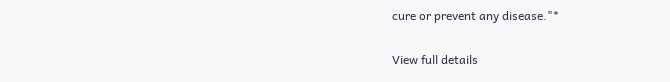cure or prevent any disease."*

View full details